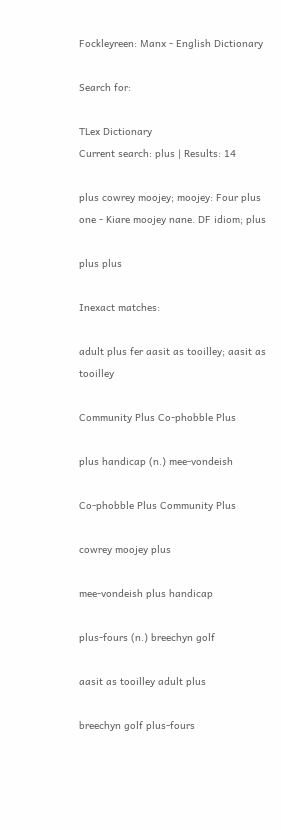Fockleyreen: Manx - English Dictionary

Search for:

TLex Dictionary
Current search: plus | Results: 14

plus cowrey moojey; moojey: Four plus one - Kiare moojey nane. DF idiom; plus

plus plus

Inexact matches:

adult plus fer aasit as tooilley; aasit as tooilley

Community Plus Co-phobble Plus

plus handicap (n.) mee-vondeish

Co-phobble Plus Community Plus

cowrey moojey plus

mee-vondeish plus handicap

plus-fours (n.) breechyn golf

aasit as tooilley adult plus

breechyn golf plus-fours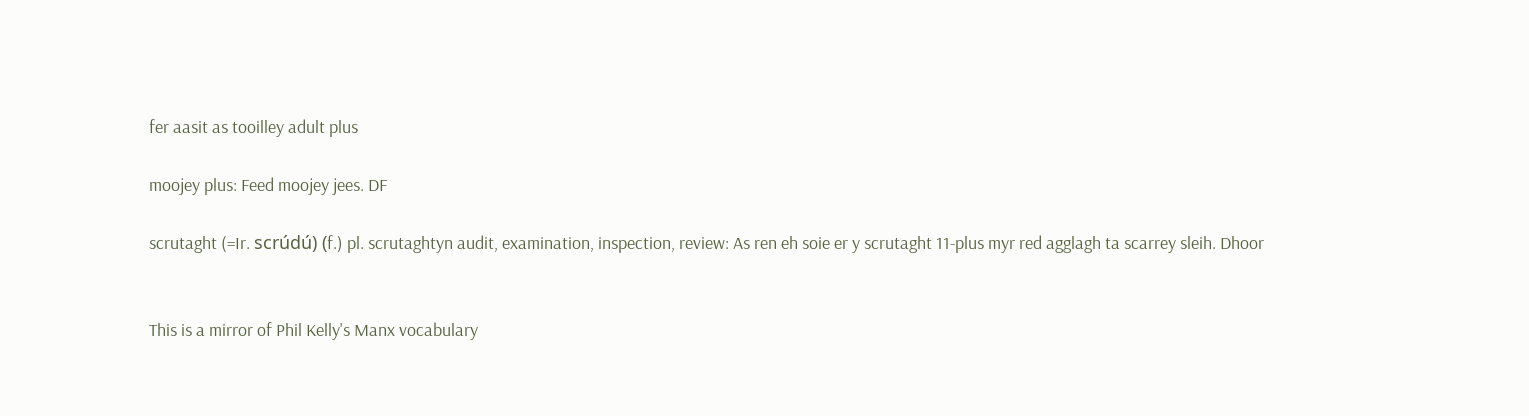fer aasit as tooilley adult plus

moojey plus: Feed moojey jees. DF

scrutaght (=Ir. scrúdú) (f.) pl. scrutaghtyn audit, examination, inspection, review: As ren eh soie er y scrutaght 11-plus myr red agglagh ta scarrey sleih. Dhoor


This is a mirror of Phil Kelly's Manx vocabulary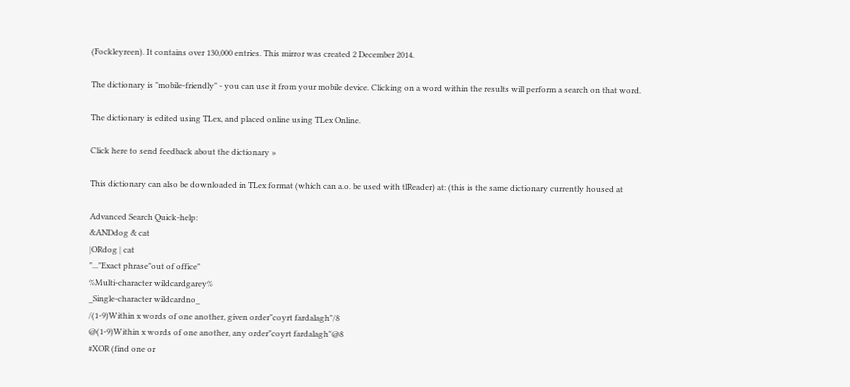(Fockleyreen). It contains over 130,000 entries. This mirror was created 2 December 2014.

The dictionary is "mobile-friendly" - you can use it from your mobile device. Clicking on a word within the results will perform a search on that word.

The dictionary is edited using TLex, and placed online using TLex Online.

Click here to send feedback about the dictionary »

This dictionary can also be downloaded in TLex format (which can a.o. be used with tlReader) at: (this is the same dictionary currently housed at

Advanced Search Quick-help:
&ANDdog & cat
|ORdog | cat
"..."Exact phrase"out of office"
%Multi-character wildcardgarey%
_Single-character wildcardno_
/(1-9)Within x words of one another, given order"coyrt fardalagh"/8
@(1-9)Within x words of one another, any order"coyrt fardalagh"@8
#XOR (find one or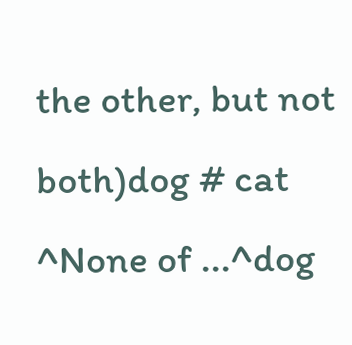the other, but not both)dog # cat
^None of ...^dog